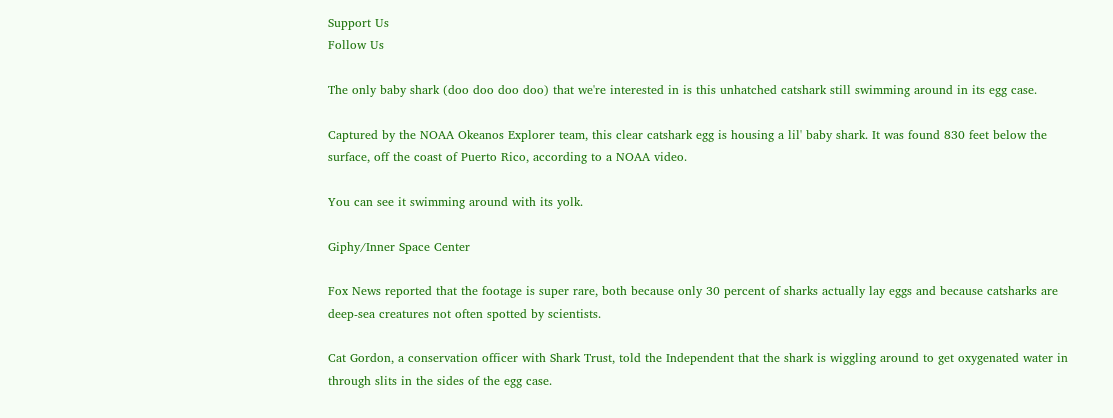Support Us
Follow Us

The only baby shark (doo doo doo doo) that we're interested in is this unhatched catshark still swimming around in its egg case.

Captured by the NOAA Okeanos Explorer team, this clear catshark egg is housing a lil' baby shark. It was found 830 feet below the surface, off the coast of Puerto Rico, according to a NOAA video.

You can see it swimming around with its yolk.

Giphy/Inner Space Center

Fox News reported that the footage is super rare, both because only 30 percent of sharks actually lay eggs and because catsharks are deep-sea creatures not often spotted by scientists.

Cat Gordon, a conservation officer with Shark Trust, told the Independent that the shark is wiggling around to get oxygenated water in through slits in the sides of the egg case.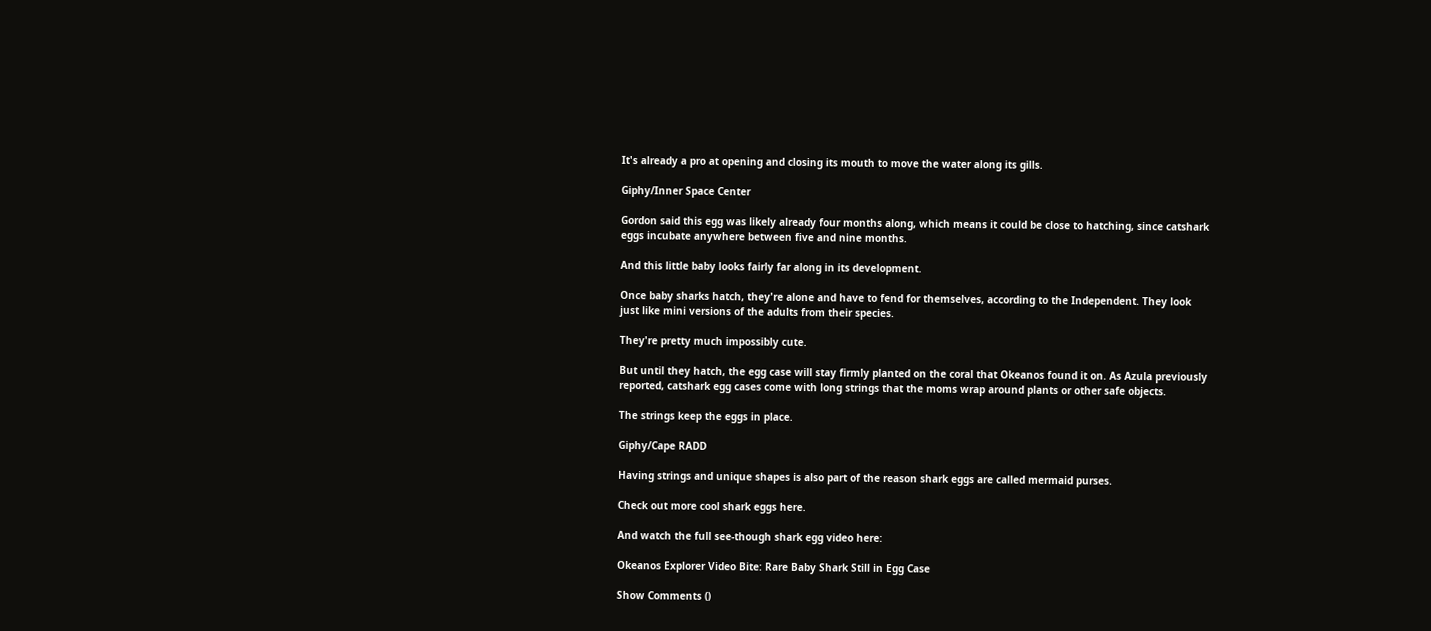It's already a pro at opening and closing its mouth to move the water along its gills.

Giphy/Inner Space Center

Gordon said this egg was likely already four months along, which means it could be close to hatching, since catshark eggs incubate anywhere between five and nine months.

And this little baby looks fairly far along in its development.

Once baby sharks hatch, they're alone and have to fend for themselves, according to the Independent. They look just like mini versions of the adults from their species.

They're pretty much impossibly cute.

But until they hatch, the egg case will stay firmly planted on the coral that Okeanos found it on. As Azula previously reported, catshark egg cases come with long strings that the moms wrap around plants or other safe objects.

The strings keep the eggs in place.

Giphy/Cape RADD

Having strings and unique shapes is also part of the reason shark eggs are called mermaid purses.

Check out more cool shark eggs here.

And watch the full see-though shark egg video here:

Okeanos Explorer Video Bite: Rare Baby Shark Still in Egg Case

Show Comments ()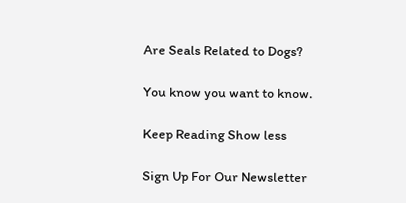Are Seals Related to Dogs?

You know you want to know.

Keep Reading Show less

Sign Up For Our Newsletter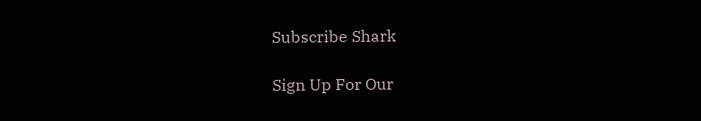Subscribe Shark

Sign Up For Our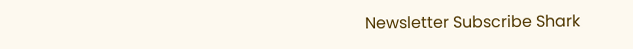Newsletter Subscribe Shark